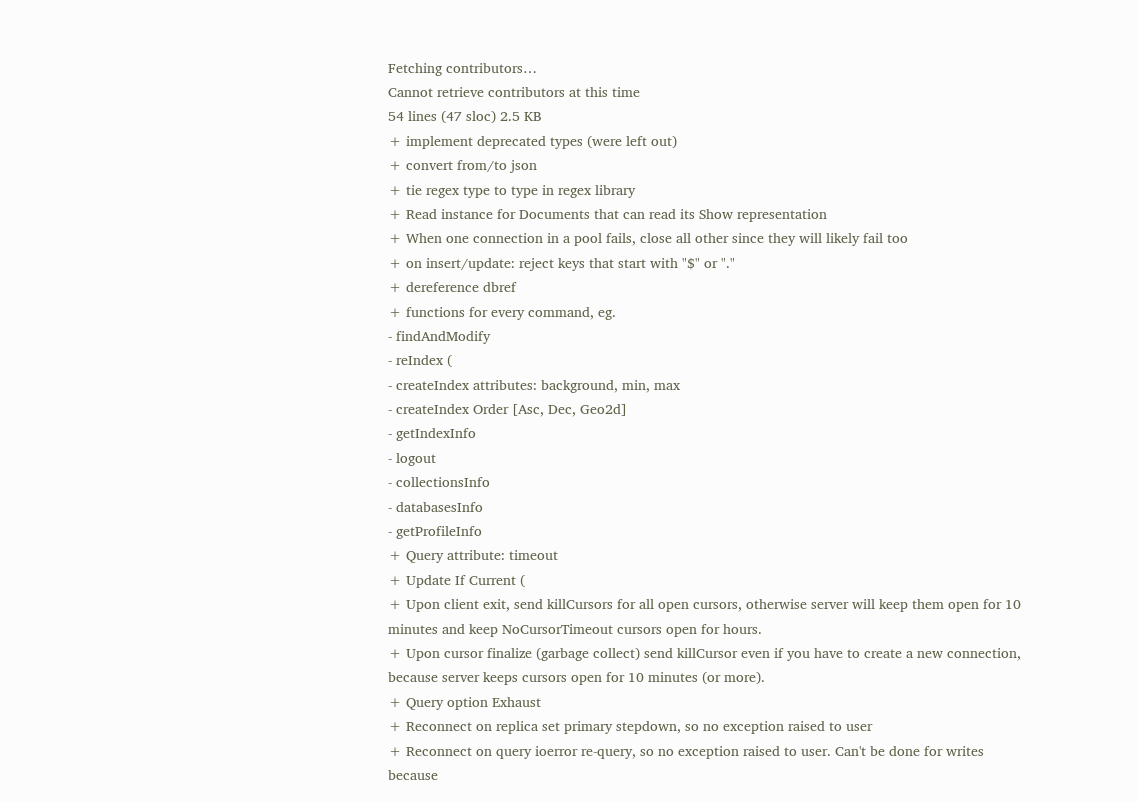Fetching contributors…
Cannot retrieve contributors at this time
54 lines (47 sloc) 2.5 KB
+ implement deprecated types (were left out)
+ convert from/to json
+ tie regex type to type in regex library
+ Read instance for Documents that can read its Show representation
+ When one connection in a pool fails, close all other since they will likely fail too
+ on insert/update: reject keys that start with "$" or "."
+ dereference dbref
+ functions for every command, eg.
- findAndModify
- reIndex (
- createIndex attributes: background, min, max
- createIndex Order [Asc, Dec, Geo2d]
- getIndexInfo
- logout
- collectionsInfo
- databasesInfo
- getProfileInfo
+ Query attribute: timeout
+ Update If Current (
+ Upon client exit, send killCursors for all open cursors, otherwise server will keep them open for 10 minutes and keep NoCursorTimeout cursors open for hours.
+ Upon cursor finalize (garbage collect) send killCursor even if you have to create a new connection, because server keeps cursors open for 10 minutes (or more).
+ Query option Exhaust
+ Reconnect on replica set primary stepdown, so no exception raised to user
+ Reconnect on query ioerror re-query, so no exception raised to user. Can't be done for writes because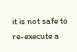it is not safe to re-execute a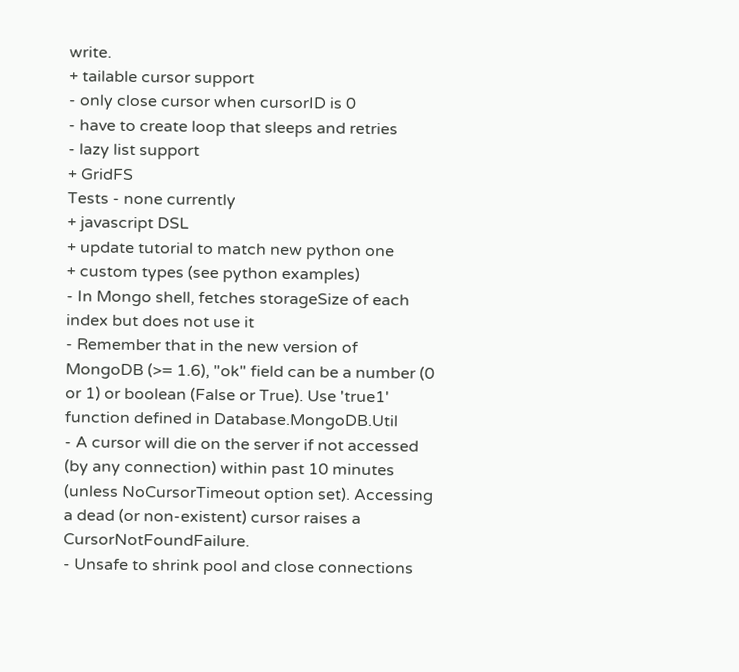write.
+ tailable cursor support
- only close cursor when cursorID is 0
- have to create loop that sleeps and retries
- lazy list support
+ GridFS
Tests - none currently
+ javascript DSL
+ update tutorial to match new python one
+ custom types (see python examples)
- In Mongo shell, fetches storageSize of each index but does not use it
- Remember that in the new version of MongoDB (>= 1.6), "ok" field can be a number (0 or 1) or boolean (False or True). Use 'true1' function defined in Database.MongoDB.Util
- A cursor will die on the server if not accessed (by any connection) within past 10 minutes (unless NoCursorTimeout option set). Accessing a dead (or non-existent) cursor raises a CursorNotFoundFailure.
- Unsafe to shrink pool and close connections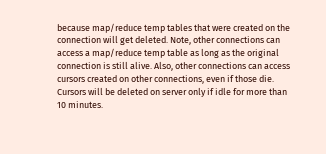because map/reduce temp tables that were created on the connection will get deleted. Note, other connections can access a map/reduce temp table as long as the original connection is still alive. Also, other connections can access cursors created on other connections, even if those die. Cursors will be deleted on server only if idle for more than 10 minutes.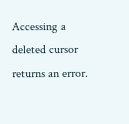Accessing a deleted cursor returns an error.